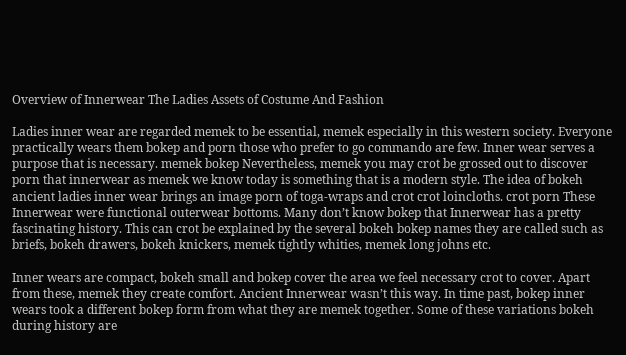Overview of Innerwear The Ladies Assets of Costume And Fashion

Ladies inner wear are regarded memek to be essential, memek especially in this western society. Everyone practically wears them bokep and porn those who prefer to go commando are few. Inner wear serves a purpose that is necessary. memek bokep Nevertheless, memek you may crot be grossed out to discover porn that innerwear as memek we know today is something that is a modern style. The idea of bokeh ancient ladies inner wear brings an image porn of toga-wraps and crot crot loincloths. crot porn These Innerwear were functional outerwear bottoms. Many don’t know bokep that Innerwear has a pretty fascinating history. This can crot be explained by the several bokeh bokep names they are called such as briefs, bokeh drawers, bokeh knickers, memek tightly whities, memek long johns etc.

Inner wears are compact, bokeh small and bokep cover the area we feel necessary crot to cover. Apart from these, memek they create comfort. Ancient Innerwear wasn’t this way. In time past, bokep inner wears took a different bokep form from what they are memek together. Some of these variations bokeh during history are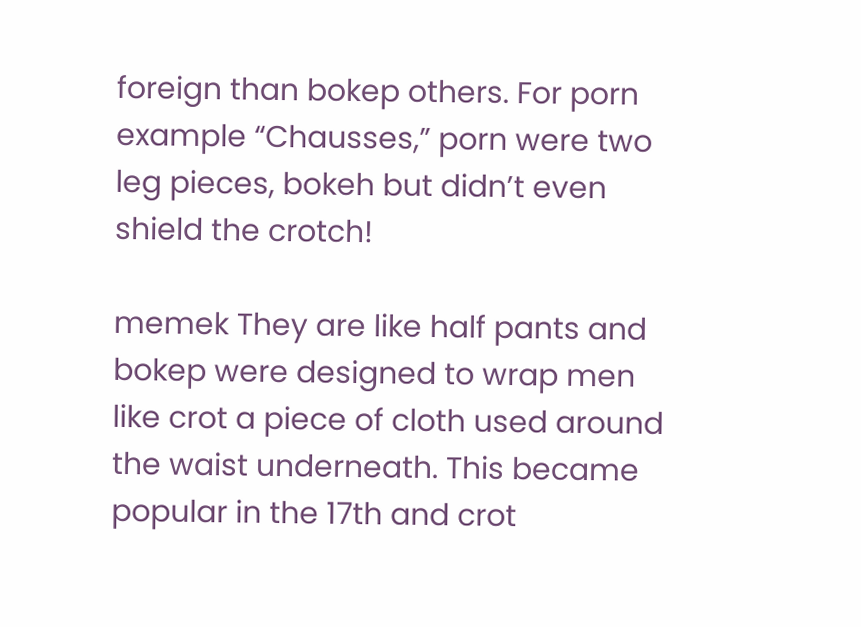foreign than bokep others. For porn example “Chausses,” porn were two leg pieces, bokeh but didn’t even shield the crotch!

memek They are like half pants and bokep were designed to wrap men like crot a piece of cloth used around the waist underneath. This became popular in the 17th and crot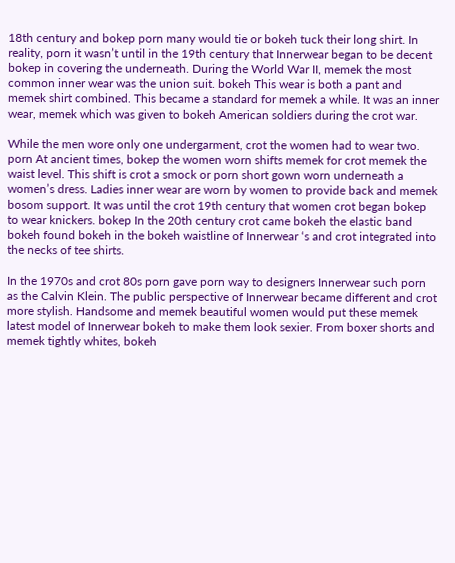18th century and bokep porn many would tie or bokeh tuck their long shirt. In reality, porn it wasn’t until in the 19th century that Innerwear began to be decent bokep in covering the underneath. During the World War II, memek the most common inner wear was the union suit. bokeh This wear is both a pant and memek shirt combined. This became a standard for memek a while. It was an inner wear, memek which was given to bokeh American soldiers during the crot war.

While the men wore only one undergarment, crot the women had to wear two. porn At ancient times, bokep the women worn shifts memek for crot memek the waist level. This shift is crot a smock or porn short gown worn underneath a women’s dress. Ladies inner wear are worn by women to provide back and memek bosom support. It was until the crot 19th century that women crot began bokep to wear knickers. bokep In the 20th century crot came bokeh the elastic band bokeh found bokeh in the bokeh waistline of Innerwear ‘s and crot integrated into the necks of tee shirts.

In the 1970s and crot 80s porn gave porn way to designers Innerwear such porn as the Calvin Klein. The public perspective of Innerwear became different and crot more stylish. Handsome and memek beautiful women would put these memek latest model of Innerwear bokeh to make them look sexier. From boxer shorts and memek tightly whites, bokeh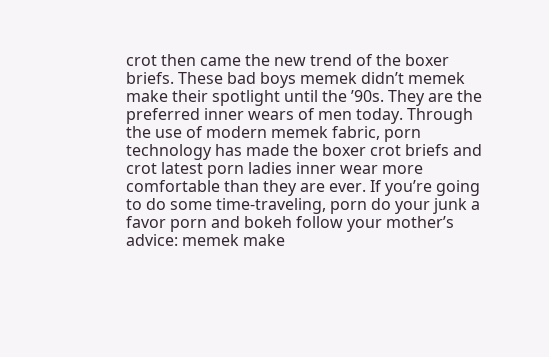crot then came the new trend of the boxer briefs. These bad boys memek didn’t memek make their spotlight until the ’90s. They are the preferred inner wears of men today. Through the use of modern memek fabric, porn technology has made the boxer crot briefs and crot latest porn ladies inner wear more comfortable than they are ever. If you’re going to do some time-traveling, porn do your junk a favor porn and bokeh follow your mother’s advice: memek make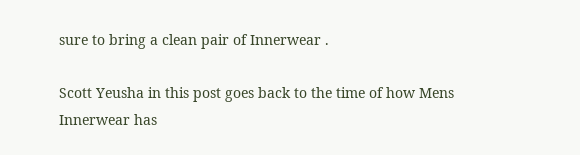sure to bring a clean pair of Innerwear .

Scott Yeusha in this post goes back to the time of how Mens Innerwear has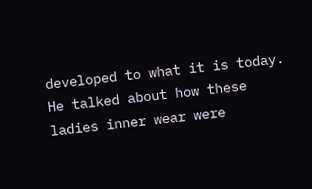developed to what it is today. He talked about how these ladies inner wear were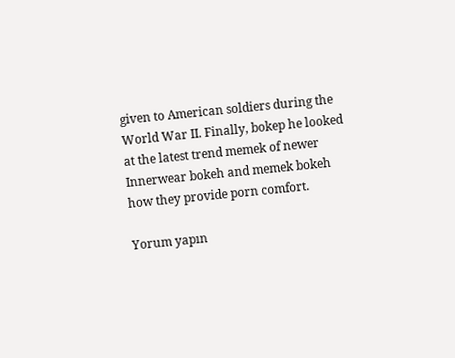given to American soldiers during the World War II. Finally, bokep he looked at the latest trend memek of newer Innerwear bokeh and memek bokeh how they provide porn comfort.

Yorum yapın